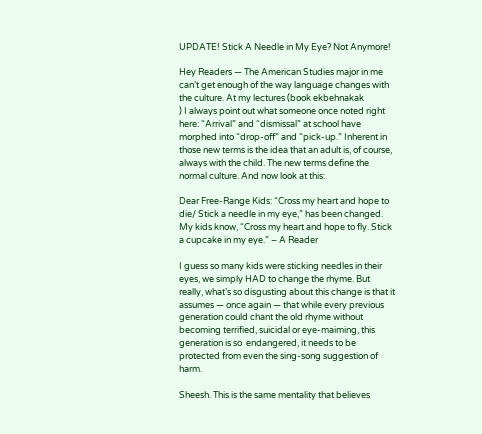UPDATE! Stick A Needle in My Eye? Not Anymore!

Hey Readers — The American Studies major in me can’t get enough of the way language changes with the culture. At my lectures (book ekbehnakak
) I always point out what someone once noted right here: “Arrival” and “dismissal” at school have morphed into “drop-off” and “pick-up.” Inherent in those new terms is the idea that an adult is, of course, always with the child. The new terms define the normal culture. And now look at this:

Dear Free-Range Kids: “Cross my heart and hope to die/ Stick a needle in my eye,” has been changed. My kids know, “Cross my heart and hope to fly. Stick a cupcake in my eye.” – A Reader

I guess so many kids were sticking needles in their eyes, we simply HAD to change the rhyme. But really, what’s so disgusting about this change is that it assumes — once again — that while every previous generation could chant the old rhyme without becoming terrified, suicidal or eye-maiming, this generation is so  endangered, it needs to be protected from even the sing-song suggestion of harm.

Sheesh. This is the same mentality that believes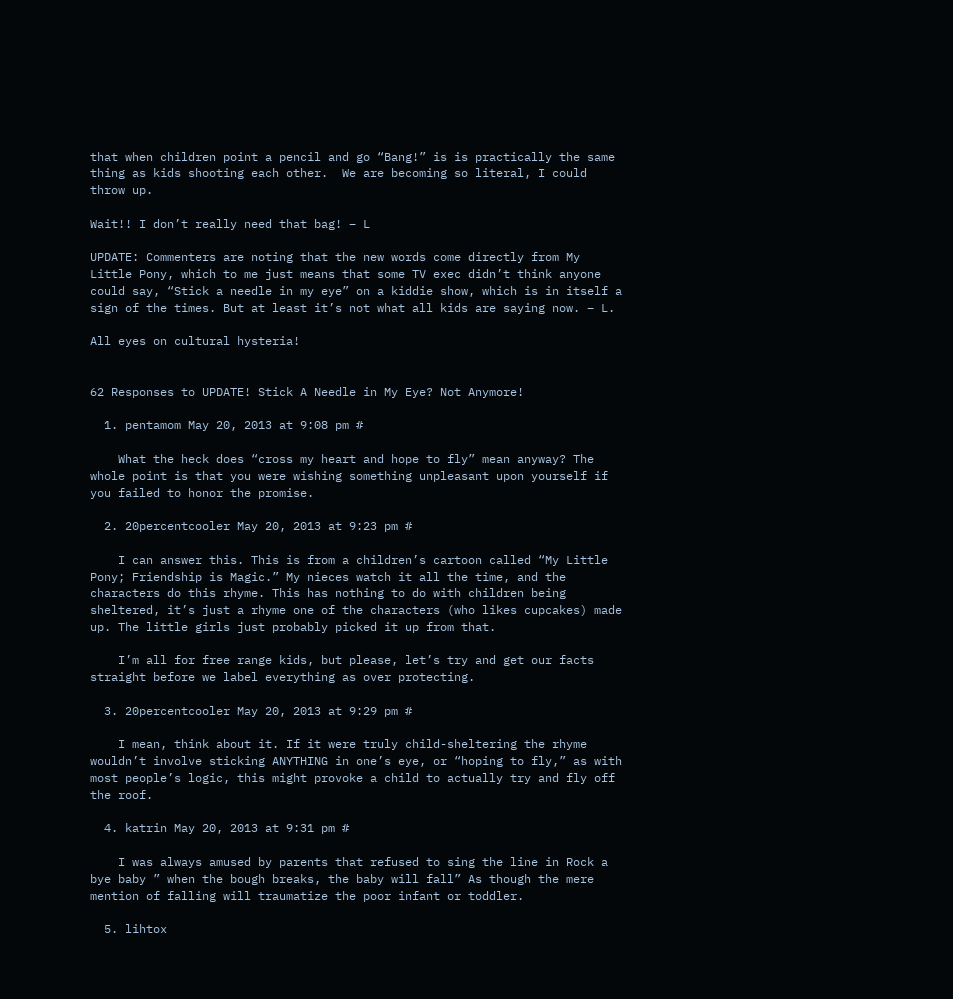that when children point a pencil and go “Bang!” is is practically the same thing as kids shooting each other.  We are becoming so literal, I could throw up.

Wait!! I don’t really need that bag! – L

UPDATE: Commenters are noting that the new words come directly from My Little Pony, which to me just means that some TV exec didn’t think anyone could say, “Stick a needle in my eye” on a kiddie show, which is in itself a sign of the times. But at least it’s not what all kids are saying now. – L.

All eyes on cultural hysteria!


62 Responses to UPDATE! Stick A Needle in My Eye? Not Anymore!

  1. pentamom May 20, 2013 at 9:08 pm #

    What the heck does “cross my heart and hope to fly” mean anyway? The whole point is that you were wishing something unpleasant upon yourself if you failed to honor the promise.

  2. 20percentcooler May 20, 2013 at 9:23 pm #

    I can answer this. This is from a children’s cartoon called “My Little Pony; Friendship is Magic.” My nieces watch it all the time, and the characters do this rhyme. This has nothing to do with children being sheltered, it’s just a rhyme one of the characters (who likes cupcakes) made up. The little girls just probably picked it up from that.

    I’m all for free range kids, but please, let’s try and get our facts straight before we label everything as over protecting.

  3. 20percentcooler May 20, 2013 at 9:29 pm #

    I mean, think about it. If it were truly child-sheltering the rhyme wouldn’t involve sticking ANYTHING in one’s eye, or “hoping to fly,” as with most people’s logic, this might provoke a child to actually try and fly off the roof.

  4. katrin May 20, 2013 at 9:31 pm #

    I was always amused by parents that refused to sing the line in Rock a bye baby ” when the bough breaks, the baby will fall” As though the mere mention of falling will traumatize the poor infant or toddler.

  5. lihtox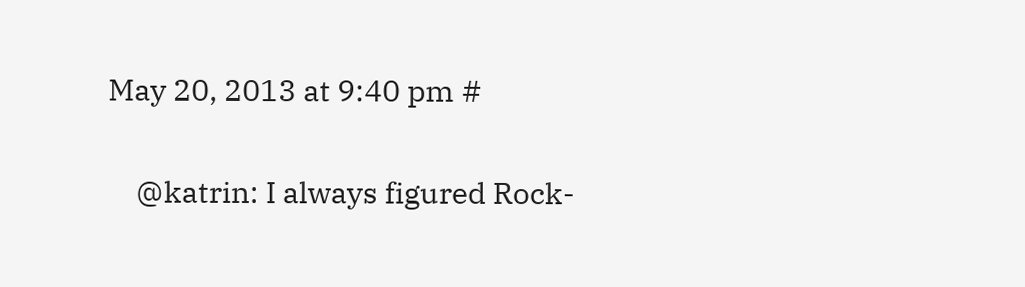May 20, 2013 at 9:40 pm #

    @katrin: I always figured Rock-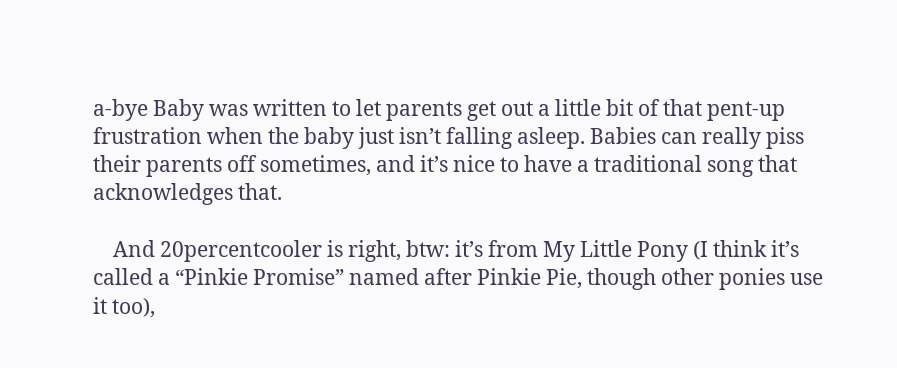a-bye Baby was written to let parents get out a little bit of that pent-up frustration when the baby just isn’t falling asleep. Babies can really piss their parents off sometimes, and it’s nice to have a traditional song that acknowledges that.

    And 20percentcooler is right, btw: it’s from My Little Pony (I think it’s called a “Pinkie Promise” named after Pinkie Pie, though other ponies use it too),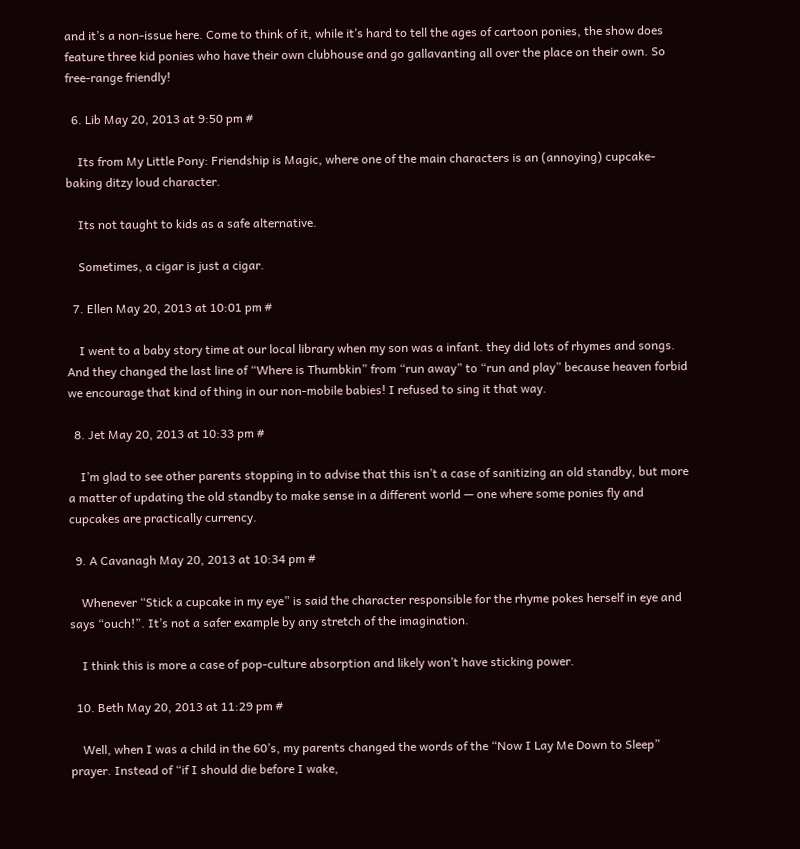and it’s a non-issue here. Come to think of it, while it’s hard to tell the ages of cartoon ponies, the show does feature three kid ponies who have their own clubhouse and go gallavanting all over the place on their own. So free-range friendly!

  6. Lib May 20, 2013 at 9:50 pm #

    Its from My Little Pony: Friendship is Magic, where one of the main characters is an (annoying) cupcake-baking ditzy loud character.

    Its not taught to kids as a safe alternative.

    Sometimes, a cigar is just a cigar.

  7. Ellen May 20, 2013 at 10:01 pm #

    I went to a baby story time at our local library when my son was a infant. they did lots of rhymes and songs. And they changed the last line of “Where is Thumbkin” from “run away” to “run and play” because heaven forbid we encourage that kind of thing in our non-mobile babies! I refused to sing it that way.

  8. Jet May 20, 2013 at 10:33 pm #

    I’m glad to see other parents stopping in to advise that this isn’t a case of sanitizing an old standby, but more a matter of updating the old standby to make sense in a different world — one where some ponies fly and cupcakes are practically currency.

  9. A Cavanagh May 20, 2013 at 10:34 pm #

    Whenever “Stick a cupcake in my eye” is said the character responsible for the rhyme pokes herself in eye and says “ouch!”. It’s not a safer example by any stretch of the imagination.

    I think this is more a case of pop-culture absorption and likely won’t have sticking power.

  10. Beth May 20, 2013 at 11:29 pm #

    Well, when I was a child in the 60’s, my parents changed the words of the “Now I Lay Me Down to Sleep” prayer. Instead of “if I should die before I wake,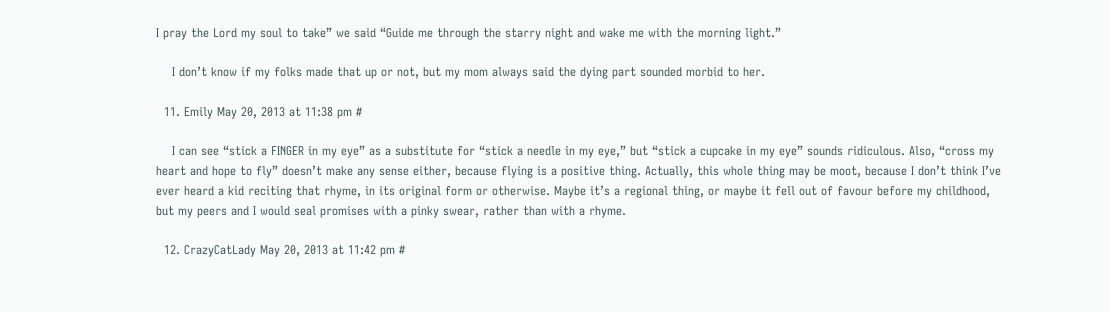I pray the Lord my soul to take” we said “Guide me through the starry night and wake me with the morning light.”

    I don’t know if my folks made that up or not, but my mom always said the dying part sounded morbid to her.

  11. Emily May 20, 2013 at 11:38 pm #

    I can see “stick a FINGER in my eye” as a substitute for “stick a needle in my eye,” but “stick a cupcake in my eye” sounds ridiculous. Also, “cross my heart and hope to fly” doesn’t make any sense either, because flying is a positive thing. Actually, this whole thing may be moot, because I don’t think I’ve ever heard a kid reciting that rhyme, in its original form or otherwise. Maybe it’s a regional thing, or maybe it fell out of favour before my childhood, but my peers and I would seal promises with a pinky swear, rather than with a rhyme.

  12. CrazyCatLady May 20, 2013 at 11:42 pm #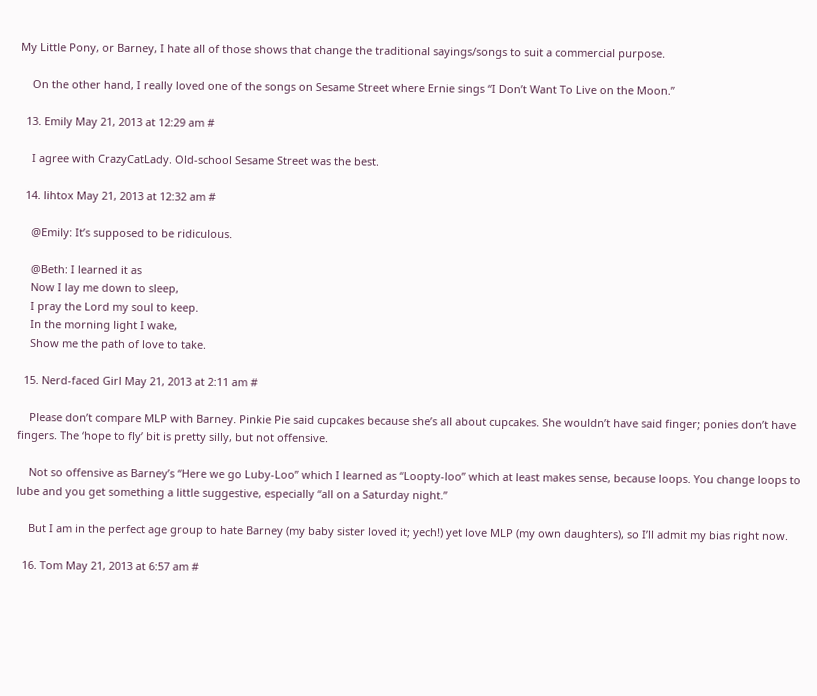My Little Pony, or Barney, I hate all of those shows that change the traditional sayings/songs to suit a commercial purpose.

    On the other hand, I really loved one of the songs on Sesame Street where Ernie sings “I Don’t Want To Live on the Moon.”

  13. Emily May 21, 2013 at 12:29 am #

    I agree with CrazyCatLady. Old-school Sesame Street was the best.

  14. lihtox May 21, 2013 at 12:32 am #

    @Emily: It’s supposed to be ridiculous.

    @Beth: I learned it as
    Now I lay me down to sleep,
    I pray the Lord my soul to keep.
    In the morning light I wake,
    Show me the path of love to take.

  15. Nerd-faced Girl May 21, 2013 at 2:11 am #

    Please don’t compare MLP with Barney. Pinkie Pie said cupcakes because she’s all about cupcakes. She wouldn’t have said finger; ponies don’t have fingers. The ‘hope to fly’ bit is pretty silly, but not offensive.

    Not so offensive as Barney’s “Here we go Luby-Loo” which I learned as “Loopty-loo” which at least makes sense, because loops. You change loops to lube and you get something a little suggestive, especially “all on a Saturday night.”

    But I am in the perfect age group to hate Barney (my baby sister loved it; yech!) yet love MLP (my own daughters), so I’ll admit my bias right now.

  16. Tom May 21, 2013 at 6:57 am #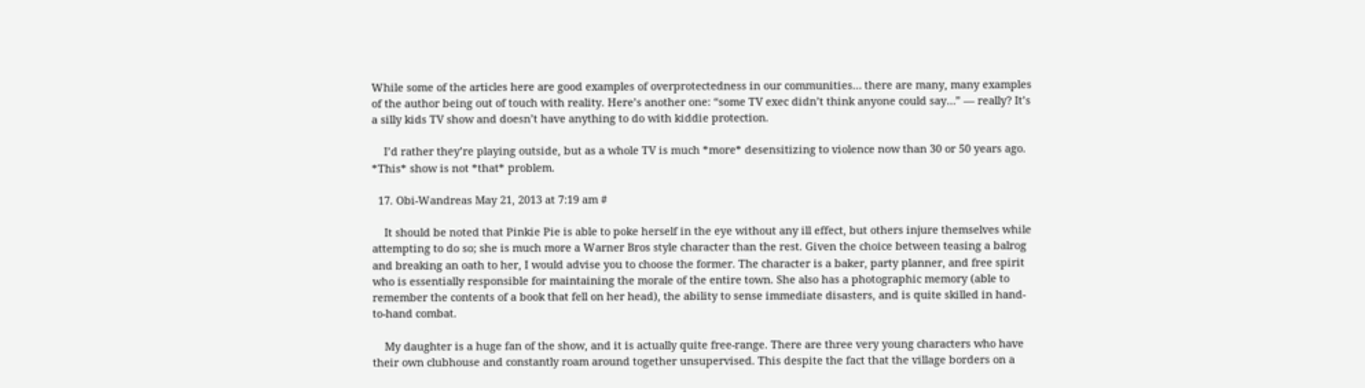While some of the articles here are good examples of overprotectedness in our communities… there are many, many examples of the author being out of touch with reality. Here’s another one: “some TV exec didn’t think anyone could say…” — really? It’s a silly kids TV show and doesn’t have anything to do with kiddie protection.

    I’d rather they’re playing outside, but as a whole TV is much *more* desensitizing to violence now than 30 or 50 years ago. *This* show is not *that* problem.

  17. Obi-Wandreas May 21, 2013 at 7:19 am #

    It should be noted that Pinkie Pie is able to poke herself in the eye without any ill effect, but others injure themselves while attempting to do so; she is much more a Warner Bros style character than the rest. Given the choice between teasing a balrog and breaking an oath to her, I would advise you to choose the former. The character is a baker, party planner, and free spirit who is essentially responsible for maintaining the morale of the entire town. She also has a photographic memory (able to remember the contents of a book that fell on her head), the ability to sense immediate disasters, and is quite skilled in hand-to-hand combat.

    My daughter is a huge fan of the show, and it is actually quite free-range. There are three very young characters who have their own clubhouse and constantly roam around together unsupervised. This despite the fact that the village borders on a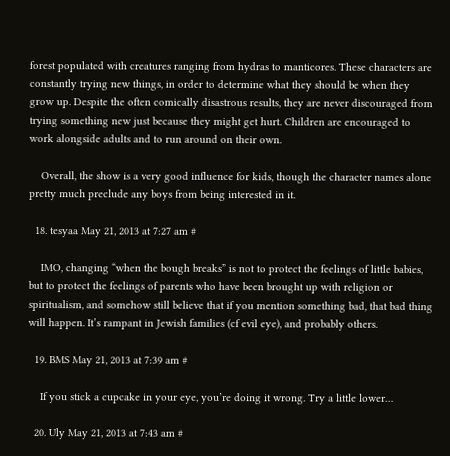forest populated with creatures ranging from hydras to manticores. These characters are constantly trying new things, in order to determine what they should be when they grow up. Despite the often comically disastrous results, they are never discouraged from trying something new just because they might get hurt. Children are encouraged to work alongside adults and to run around on their own.

    Overall, the show is a very good influence for kids, though the character names alone pretty much preclude any boys from being interested in it.

  18. tesyaa May 21, 2013 at 7:27 am #

    IMO, changing “when the bough breaks” is not to protect the feelings of little babies, but to protect the feelings of parents who have been brought up with religion or spiritualism, and somehow still believe that if you mention something bad, that bad thing will happen. It’s rampant in Jewish families (cf evil eye), and probably others.

  19. BMS May 21, 2013 at 7:39 am #

    If you stick a cupcake in your eye, you’re doing it wrong. Try a little lower…

  20. Uly May 21, 2013 at 7:43 am #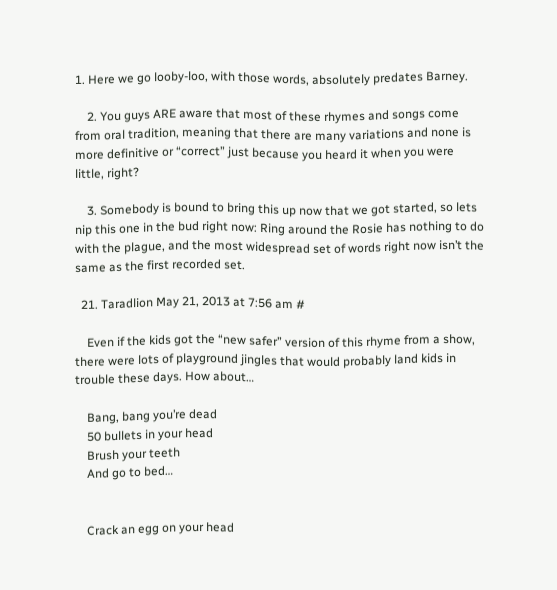1. Here we go looby-loo, with those words, absolutely predates Barney.

    2. You guys ARE aware that most of these rhymes and songs come from oral tradition, meaning that there are many variations and none is more definitive or “correct” just because you heard it when you were little, right?

    3. Somebody is bound to bring this up now that we got started, so lets nip this one in the bud right now: Ring around the Rosie has nothing to do with the plague, and the most widespread set of words right now isn’t the same as the first recorded set.

  21. Taradlion May 21, 2013 at 7:56 am #

    Even if the kids got the “new safer” version of this rhyme from a show, there were lots of playground jingles that would probably land kids in trouble these days. How about…

    Bang, bang you’re dead
    50 bullets in your head
    Brush your teeth
    And go to bed…


    Crack an egg on your head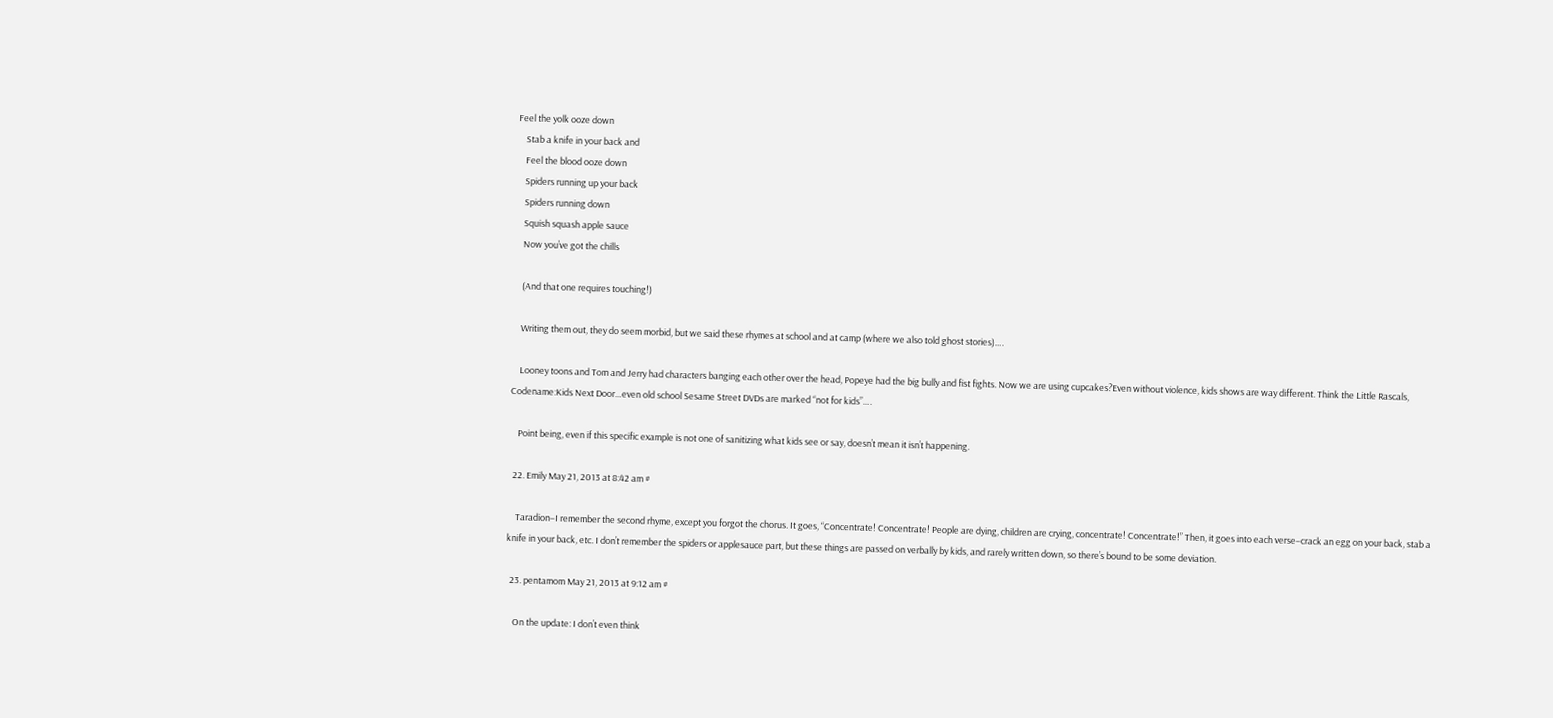Feel the yolk ooze down
    Stab a knife in your back and
    Feel the blood ooze down
    Spiders running up your back
    Spiders running down
    Squish squash apple sauce
    Now you’ve got the chills

    (And that one requires touching!)

    Writing them out, they do seem morbid, but we said these rhymes at school and at camp (where we also told ghost stories)….

    Looney toons and Tom and Jerry had characters banging each other over the head, Popeye had the big bully and fist fights. Now we are using cupcakes?Even without violence, kids shows are way different. Think the Little Rascals, Codename:Kids Next Door…even old school Sesame Street DVDs are marked “not for kids”….

    Point being, even if this specific example is not one of sanitizing what kids see or say, doesn’t mean it isn’t happening.

  22. Emily May 21, 2013 at 8:42 am #

    Taradion–I remember the second rhyme, except you forgot the chorus. It goes, “Concentrate! Concentrate! People are dying, children are crying, concentrate! Concentrate!” Then, it goes into each verse–crack an egg on your back, stab a knife in your back, etc. I don’t remember the spiders or applesauce part, but these things are passed on verbally by kids, and rarely written down, so there’s bound to be some deviation.

  23. pentamom May 21, 2013 at 9:12 am #

    On the update: I don’t even think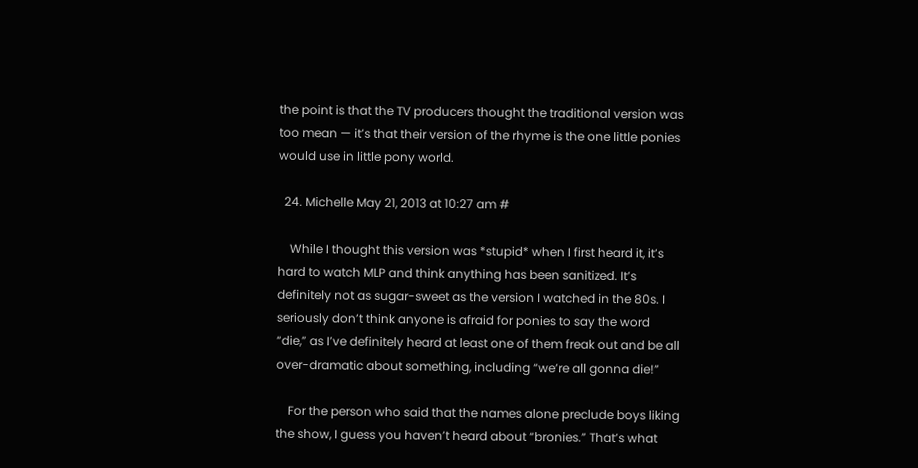the point is that the TV producers thought the traditional version was too mean — it’s that their version of the rhyme is the one little ponies would use in little pony world.

  24. Michelle May 21, 2013 at 10:27 am #

    While I thought this version was *stupid* when I first heard it, it’s hard to watch MLP and think anything has been sanitized. It’s definitely not as sugar-sweet as the version I watched in the 80s. I seriously don’t think anyone is afraid for ponies to say the word “die,” as I’ve definitely heard at least one of them freak out and be all over-dramatic about something, including “we’re all gonna die!”

    For the person who said that the names alone preclude boys liking the show, I guess you haven’t heard about “bronies.” That’s what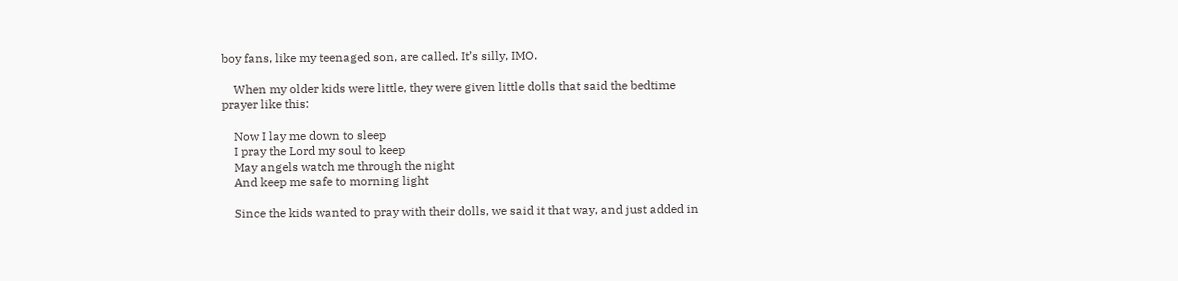boy fans, like my teenaged son, are called. It’s silly, IMO.

    When my older kids were little, they were given little dolls that said the bedtime prayer like this:

    Now I lay me down to sleep
    I pray the Lord my soul to keep
    May angels watch me through the night
    And keep me safe to morning light

    Since the kids wanted to pray with their dolls, we said it that way, and just added in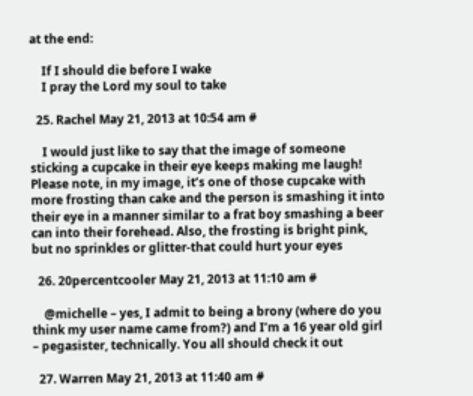at the end:

    If I should die before I wake
    I pray the Lord my soul to take

  25. Rachel May 21, 2013 at 10:54 am #

    I would just like to say that the image of someone sticking a cupcake in their eye keeps making me laugh! Please note, in my image, it’s one of those cupcake with more frosting than cake and the person is smashing it into their eye in a manner similar to a frat boy smashing a beer can into their forehead. Also, the frosting is bright pink, but no sprinkles or glitter-that could hurt your eyes

  26. 20percentcooler May 21, 2013 at 11:10 am #

    @michelle – yes, I admit to being a brony (where do you think my user name came from?) and I’m a 16 year old girl – pegasister, technically. You all should check it out

  27. Warren May 21, 2013 at 11:40 am #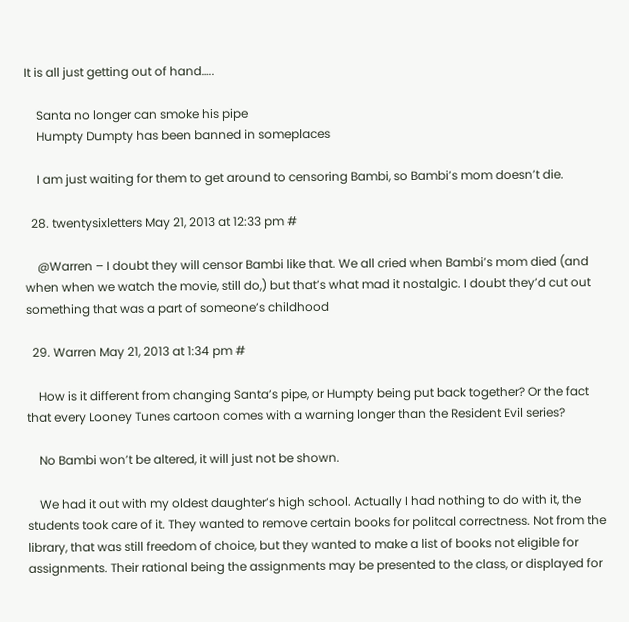It is all just getting out of hand…..

    Santa no longer can smoke his pipe
    Humpty Dumpty has been banned in someplaces

    I am just waiting for them to get around to censoring Bambi, so Bambi’s mom doesn’t die.

  28. twentysixletters May 21, 2013 at 12:33 pm #

    @Warren – I doubt they will censor Bambi like that. We all cried when Bambi’s mom died (and when when we watch the movie, still do,) but that’s what mad it nostalgic. I doubt they’d cut out something that was a part of someone’s childhood

  29. Warren May 21, 2013 at 1:34 pm #

    How is it different from changing Santa’s pipe, or Humpty being put back together? Or the fact that every Looney Tunes cartoon comes with a warning longer than the Resident Evil series?

    No Bambi won’t be altered, it will just not be shown.

    We had it out with my oldest daughter’s high school. Actually I had nothing to do with it, the students took care of it. They wanted to remove certain books for politcal correctness. Not from the library, that was still freedom of choice, but they wanted to make a list of books not eligible for assignments. Their rational being the assignments may be presented to the class, or displayed for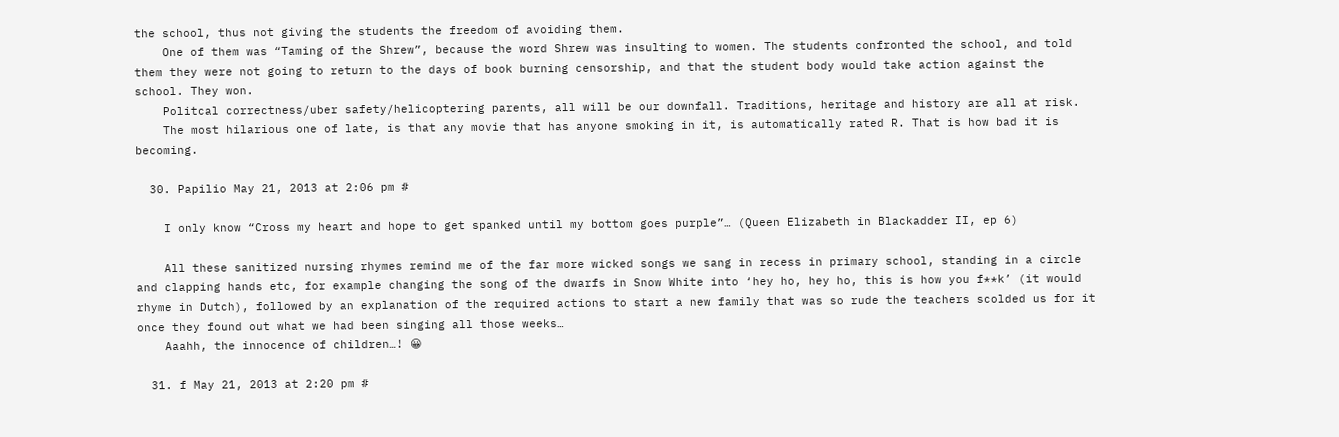the school, thus not giving the students the freedom of avoiding them.
    One of them was “Taming of the Shrew”, because the word Shrew was insulting to women. The students confronted the school, and told them they were not going to return to the days of book burning censorship, and that the student body would take action against the school. They won.
    Politcal correctness/uber safety/helicoptering parents, all will be our downfall. Traditions, heritage and history are all at risk.
    The most hilarious one of late, is that any movie that has anyone smoking in it, is automatically rated R. That is how bad it is becoming.

  30. Papilio May 21, 2013 at 2:06 pm #

    I only know “Cross my heart and hope to get spanked until my bottom goes purple”… (Queen Elizabeth in Blackadder II, ep 6)

    All these sanitized nursing rhymes remind me of the far more wicked songs we sang in recess in primary school, standing in a circle and clapping hands etc, for example changing the song of the dwarfs in Snow White into ‘hey ho, hey ho, this is how you f**k’ (it would rhyme in Dutch), followed by an explanation of the required actions to start a new family that was so rude the teachers scolded us for it once they found out what we had been singing all those weeks…
    Aaahh, the innocence of children…! 😀

  31. f May 21, 2013 at 2:20 pm #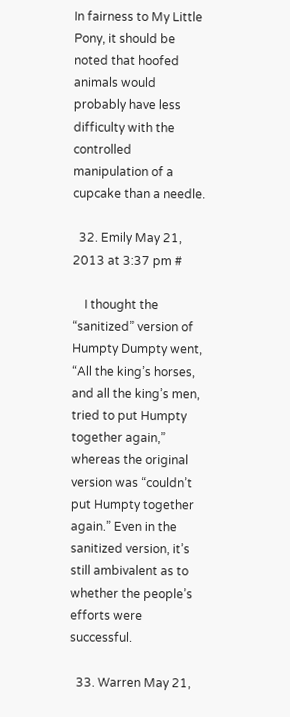In fairness to My Little Pony, it should be noted that hoofed animals would probably have less difficulty with the controlled manipulation of a cupcake than a needle.

  32. Emily May 21, 2013 at 3:37 pm #

    I thought the “sanitized” version of Humpty Dumpty went, “All the king’s horses, and all the king’s men, tried to put Humpty together again,” whereas the original version was “couldn’t put Humpty together again.” Even in the sanitized version, it’s still ambivalent as to whether the people’s efforts were successful.

  33. Warren May 21,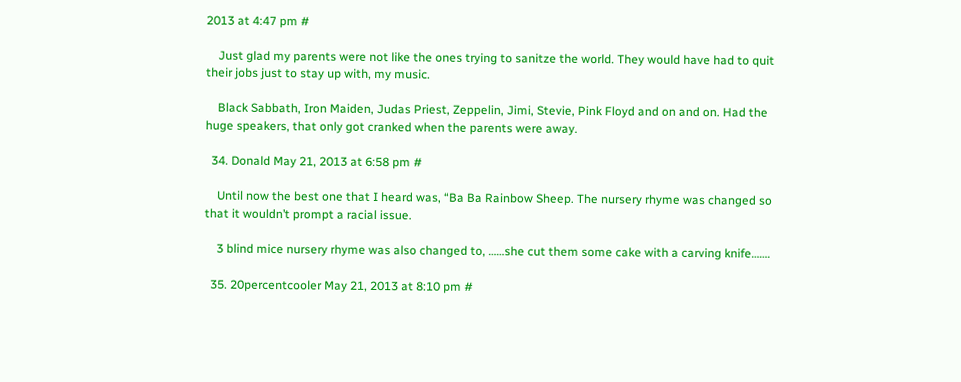2013 at 4:47 pm #

    Just glad my parents were not like the ones trying to sanitze the world. They would have had to quit their jobs just to stay up with, my music.

    Black Sabbath, Iron Maiden, Judas Priest, Zeppelin, Jimi, Stevie, Pink Floyd and on and on. Had the huge speakers, that only got cranked when the parents were away.

  34. Donald May 21, 2013 at 6:58 pm #

    Until now the best one that I heard was, “Ba Ba Rainbow Sheep. The nursery rhyme was changed so that it wouldn’t prompt a racial issue.

    3 blind mice nursery rhyme was also changed to, ……she cut them some cake with a carving knife…….

  35. 20percentcooler May 21, 2013 at 8:10 pm #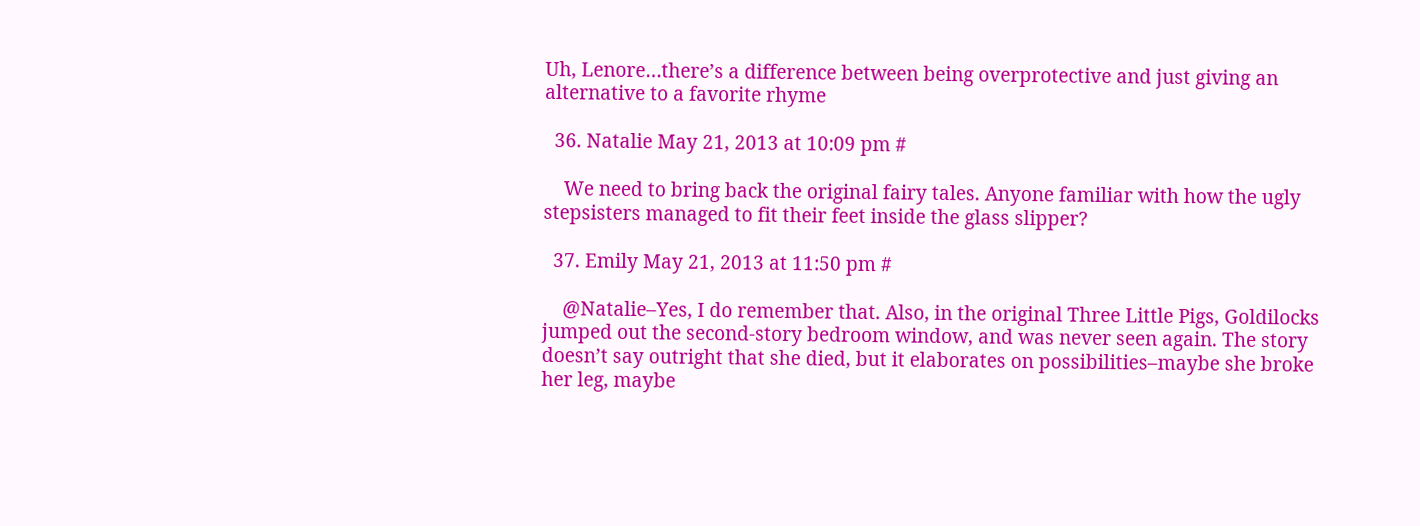Uh, Lenore…there’s a difference between being overprotective and just giving an alternative to a favorite rhyme

  36. Natalie May 21, 2013 at 10:09 pm #

    We need to bring back the original fairy tales. Anyone familiar with how the ugly stepsisters managed to fit their feet inside the glass slipper?

  37. Emily May 21, 2013 at 11:50 pm #

    @Natalie–Yes, I do remember that. Also, in the original Three Little Pigs, Goldilocks jumped out the second-story bedroom window, and was never seen again. The story doesn’t say outright that she died, but it elaborates on possibilities–maybe she broke her leg, maybe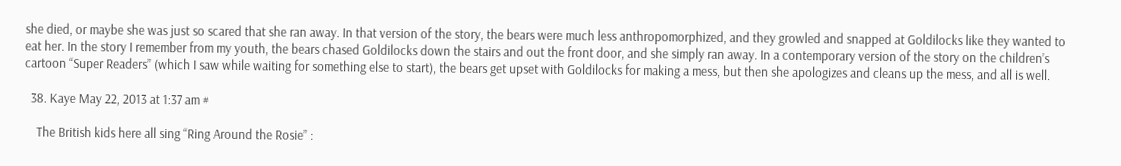she died, or maybe she was just so scared that she ran away. In that version of the story, the bears were much less anthropomorphized, and they growled and snapped at Goldilocks like they wanted to eat her. In the story I remember from my youth, the bears chased Goldilocks down the stairs and out the front door, and she simply ran away. In a contemporary version of the story on the children’s cartoon “Super Readers” (which I saw while waiting for something else to start), the bears get upset with Goldilocks for making a mess, but then she apologizes and cleans up the mess, and all is well.

  38. Kaye May 22, 2013 at 1:37 am #

    The British kids here all sing “Ring Around the Rosie” :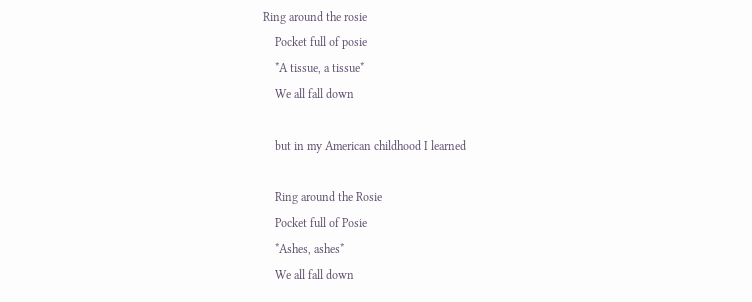Ring around the rosie
    Pocket full of posie
    *A tissue, a tissue*
    We all fall down

    but in my American childhood I learned

    Ring around the Rosie
    Pocket full of Posie
    *Ashes, ashes*
    We all fall down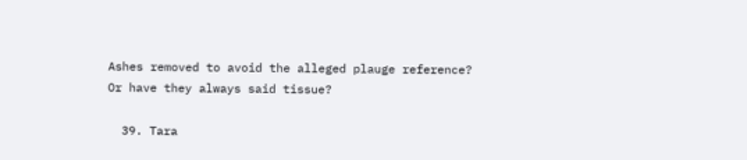Ashes removed to avoid the alleged plauge reference? Or have they always said tissue?

  39. Tara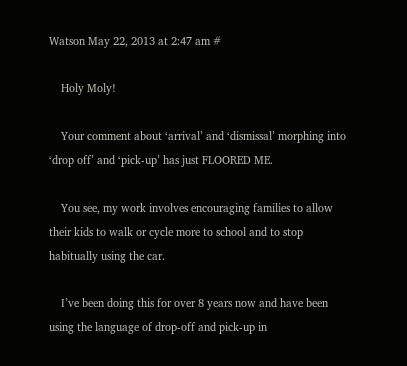Watson May 22, 2013 at 2:47 am #

    Holy Moly!

    Your comment about ‘arrival’ and ‘dismissal’ morphing into ‘drop off’ and ‘pick-up’ has just FLOORED ME.

    You see, my work involves encouraging families to allow their kids to walk or cycle more to school and to stop habitually using the car.

    I’ve been doing this for over 8 years now and have been using the language of drop-off and pick-up in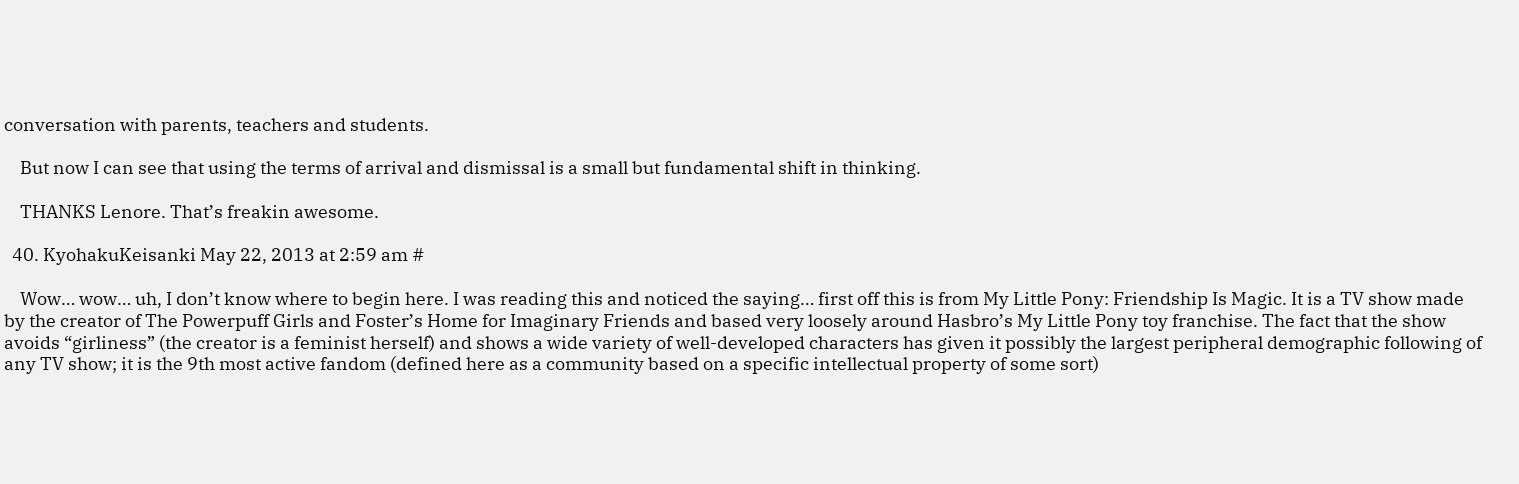conversation with parents, teachers and students.

    But now I can see that using the terms of arrival and dismissal is a small but fundamental shift in thinking.

    THANKS Lenore. That’s freakin awesome.

  40. KyohakuKeisanki May 22, 2013 at 2:59 am #

    Wow… wow… uh, I don’t know where to begin here. I was reading this and noticed the saying… first off this is from My Little Pony: Friendship Is Magic. It is a TV show made by the creator of The Powerpuff Girls and Foster’s Home for Imaginary Friends and based very loosely around Hasbro’s My Little Pony toy franchise. The fact that the show avoids “girliness” (the creator is a feminist herself) and shows a wide variety of well-developed characters has given it possibly the largest peripheral demographic following of any TV show; it is the 9th most active fandom (defined here as a community based on a specific intellectual property of some sort)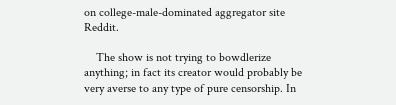on college-male-dominated aggregator site Reddit.

    The show is not trying to bowdlerize anything; in fact its creator would probably be very averse to any type of pure censorship. In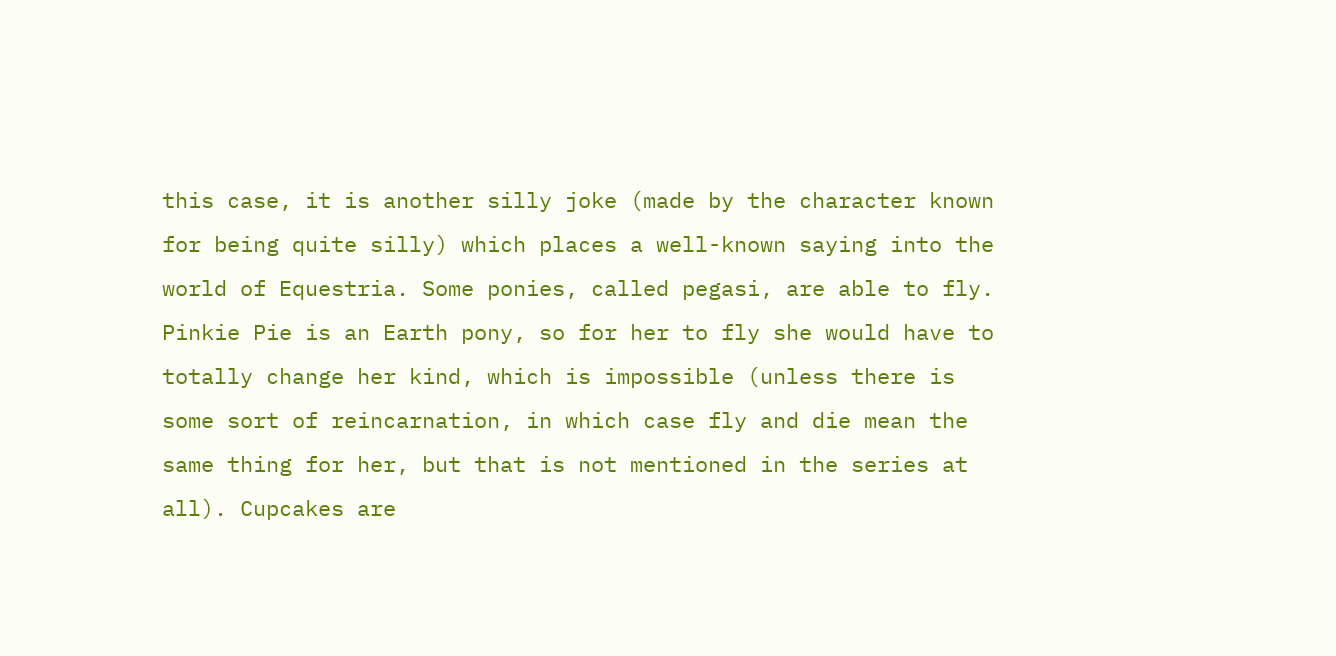this case, it is another silly joke (made by the character known for being quite silly) which places a well-known saying into the world of Equestria. Some ponies, called pegasi, are able to fly. Pinkie Pie is an Earth pony, so for her to fly she would have to totally change her kind, which is impossible (unless there is some sort of reincarnation, in which case fly and die mean the same thing for her, but that is not mentioned in the series at all). Cupcakes are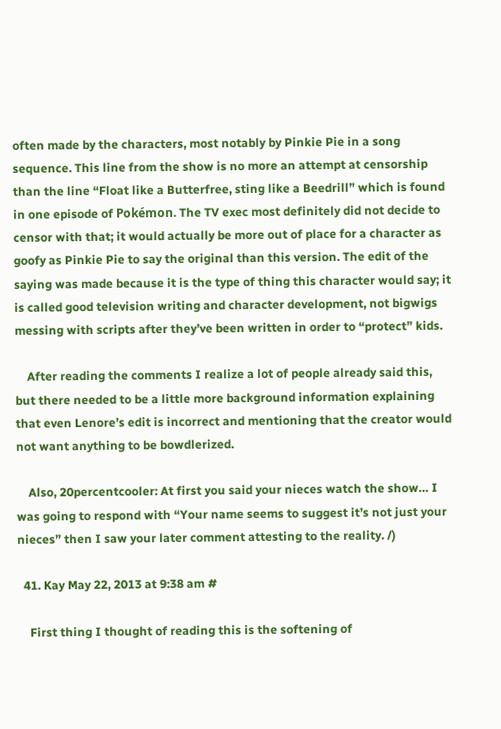often made by the characters, most notably by Pinkie Pie in a song sequence. This line from the show is no more an attempt at censorship than the line “Float like a Butterfree, sting like a Beedrill” which is found in one episode of Pokémon. The TV exec most definitely did not decide to censor with that; it would actually be more out of place for a character as goofy as Pinkie Pie to say the original than this version. The edit of the saying was made because it is the type of thing this character would say; it is called good television writing and character development, not bigwigs messing with scripts after they’ve been written in order to “protect” kids.

    After reading the comments I realize a lot of people already said this, but there needed to be a little more background information explaining that even Lenore’s edit is incorrect and mentioning that the creator would not want anything to be bowdlerized.

    Also, 20percentcooler: At first you said your nieces watch the show… I was going to respond with “Your name seems to suggest it’s not just your nieces” then I saw your later comment attesting to the reality. /)

  41. Kay May 22, 2013 at 9:38 am #

    First thing I thought of reading this is the softening of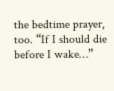the bedtime prayer, too. “If I should die before I wake…”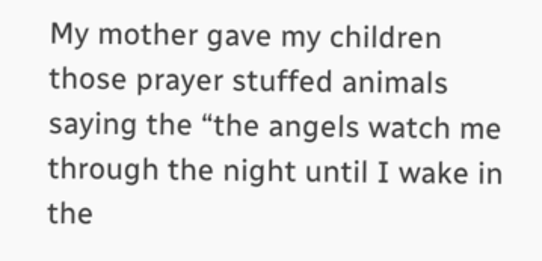My mother gave my children those prayer stuffed animals saying the “the angels watch me through the night until I wake in the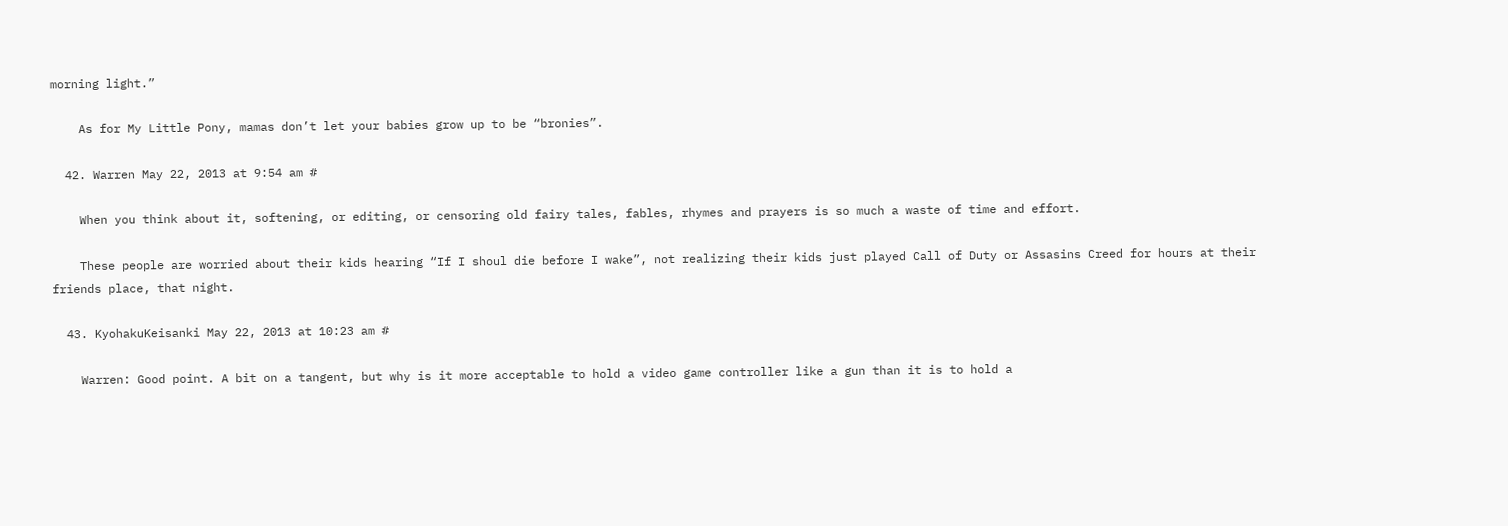morning light.”

    As for My Little Pony, mamas don’t let your babies grow up to be “bronies”.

  42. Warren May 22, 2013 at 9:54 am #

    When you think about it, softening, or editing, or censoring old fairy tales, fables, rhymes and prayers is so much a waste of time and effort.

    These people are worried about their kids hearing “If I shoul die before I wake”, not realizing their kids just played Call of Duty or Assasins Creed for hours at their friends place, that night.

  43. KyohakuKeisanki May 22, 2013 at 10:23 am #

    Warren: Good point. A bit on a tangent, but why is it more acceptable to hold a video game controller like a gun than it is to hold a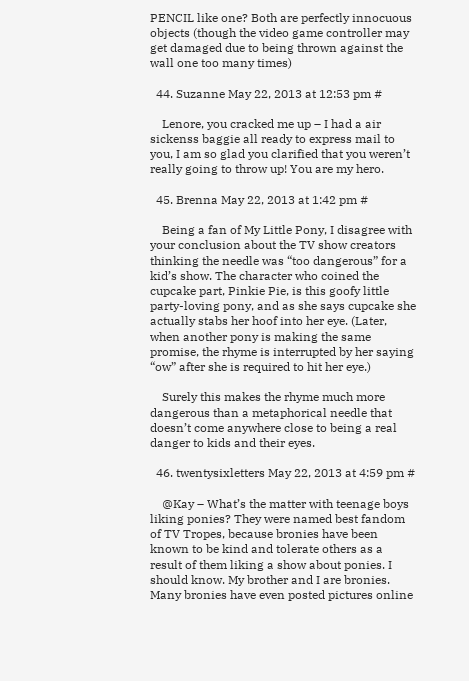PENCIL like one? Both are perfectly innocuous objects (though the video game controller may get damaged due to being thrown against the wall one too many times)

  44. Suzanne May 22, 2013 at 12:53 pm #

    Lenore, you cracked me up – I had a air sickenss baggie all ready to express mail to you, I am so glad you clarified that you weren’t really going to throw up! You are my hero.

  45. Brenna May 22, 2013 at 1:42 pm #

    Being a fan of My Little Pony, I disagree with your conclusion about the TV show creators thinking the needle was “too dangerous” for a kid’s show. The character who coined the cupcake part, Pinkie Pie, is this goofy little party-loving pony, and as she says cupcake she actually stabs her hoof into her eye. (Later, when another pony is making the same promise, the rhyme is interrupted by her saying “ow” after she is required to hit her eye.)

    Surely this makes the rhyme much more dangerous than a metaphorical needle that doesn’t come anywhere close to being a real danger to kids and their eyes.

  46. twentysixletters May 22, 2013 at 4:59 pm #

    @Kay – What’s the matter with teenage boys liking ponies? They were named best fandom of TV Tropes, because bronies have been known to be kind and tolerate others as a result of them liking a show about ponies. I should know. My brother and I are bronies. Many bronies have even posted pictures online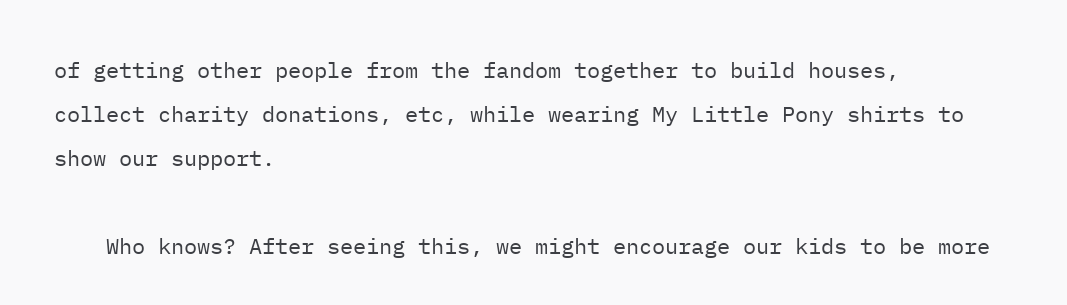of getting other people from the fandom together to build houses, collect charity donations, etc, while wearing My Little Pony shirts to show our support.

    Who knows? After seeing this, we might encourage our kids to be more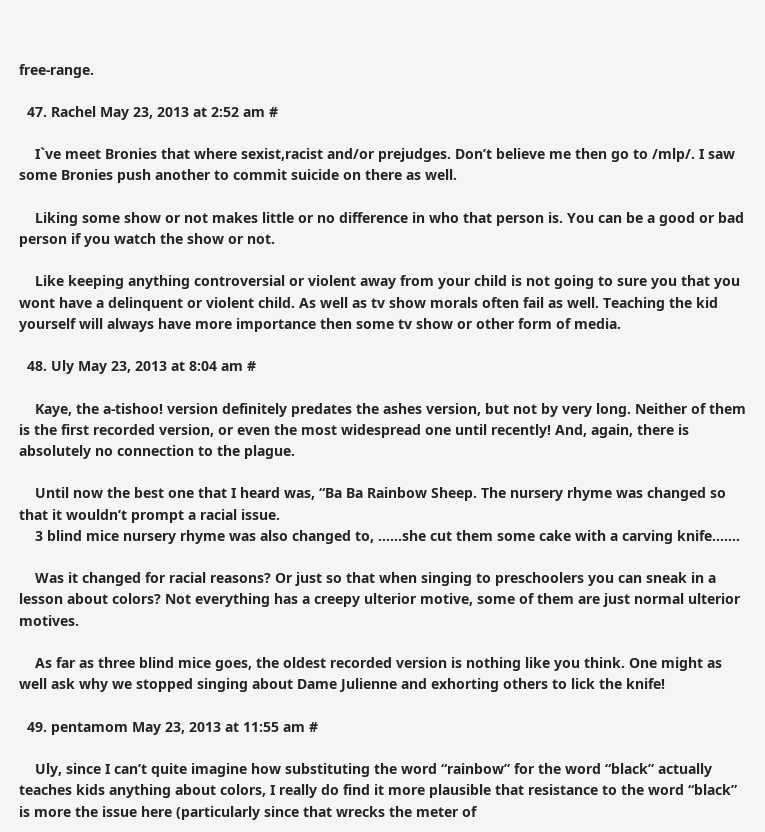free-range.

  47. Rachel May 23, 2013 at 2:52 am #

    I`ve meet Bronies that where sexist,racist and/or prejudges. Don’t believe me then go to /mlp/. I saw some Bronies push another to commit suicide on there as well.

    Liking some show or not makes little or no difference in who that person is. You can be a good or bad person if you watch the show or not.

    Like keeping anything controversial or violent away from your child is not going to sure you that you wont have a delinquent or violent child. As well as tv show morals often fail as well. Teaching the kid yourself will always have more importance then some tv show or other form of media.

  48. Uly May 23, 2013 at 8:04 am #

    Kaye, the a-tishoo! version definitely predates the ashes version, but not by very long. Neither of them is the first recorded version, or even the most widespread one until recently! And, again, there is absolutely no connection to the plague.

    Until now the best one that I heard was, “Ba Ba Rainbow Sheep. The nursery rhyme was changed so that it wouldn’t prompt a racial issue.
    3 blind mice nursery rhyme was also changed to, ……she cut them some cake with a carving knife…….

    Was it changed for racial reasons? Or just so that when singing to preschoolers you can sneak in a lesson about colors? Not everything has a creepy ulterior motive, some of them are just normal ulterior motives.

    As far as three blind mice goes, the oldest recorded version is nothing like you think. One might as well ask why we stopped singing about Dame Julienne and exhorting others to lick the knife!

  49. pentamom May 23, 2013 at 11:55 am #

    Uly, since I can’t quite imagine how substituting the word “rainbow” for the word “black” actually teaches kids anything about colors, I really do find it more plausible that resistance to the word “black” is more the issue here (particularly since that wrecks the meter of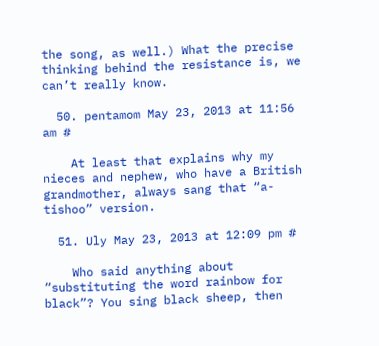the song, as well.) What the precise thinking behind the resistance is, we can’t really know.

  50. pentamom May 23, 2013 at 11:56 am #

    At least that explains why my nieces and nephew, who have a British grandmother, always sang that “a-tishoo” version.

  51. Uly May 23, 2013 at 12:09 pm #

    Who said anything about “substituting the word rainbow for black”? You sing black sheep, then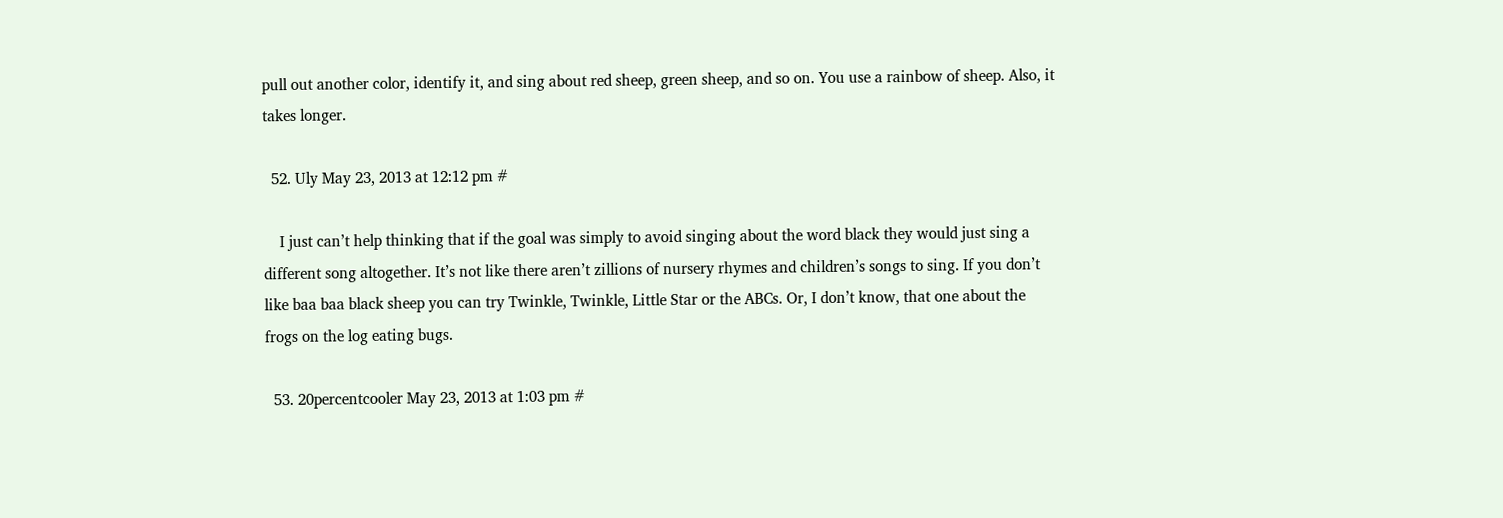pull out another color, identify it, and sing about red sheep, green sheep, and so on. You use a rainbow of sheep. Also, it takes longer.

  52. Uly May 23, 2013 at 12:12 pm #

    I just can’t help thinking that if the goal was simply to avoid singing about the word black they would just sing a different song altogether. It’s not like there aren’t zillions of nursery rhymes and children’s songs to sing. If you don’t like baa baa black sheep you can try Twinkle, Twinkle, Little Star or the ABCs. Or, I don’t know, that one about the frogs on the log eating bugs.

  53. 20percentcooler May 23, 2013 at 1:03 pm #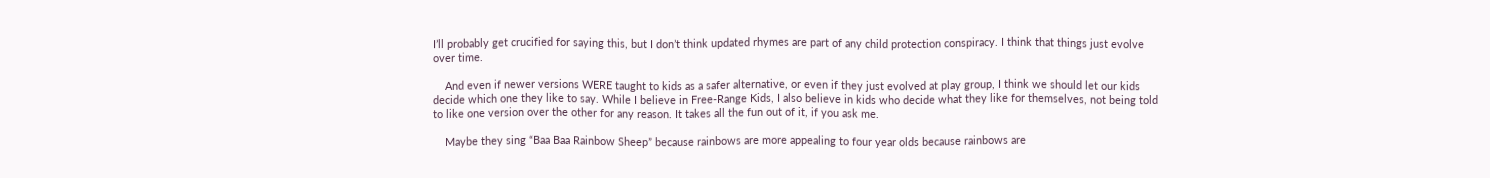I’ll probably get crucified for saying this, but I don’t think updated rhymes are part of any child protection conspiracy. I think that things just evolve over time.

    And even if newer versions WERE taught to kids as a safer alternative, or even if they just evolved at play group, I think we should let our kids decide which one they like to say. While I believe in Free-Range Kids, I also believe in kids who decide what they like for themselves, not being told to like one version over the other for any reason. It takes all the fun out of it, if you ask me.

    Maybe they sing “Baa Baa Rainbow Sheep” because rainbows are more appealing to four year olds because rainbows are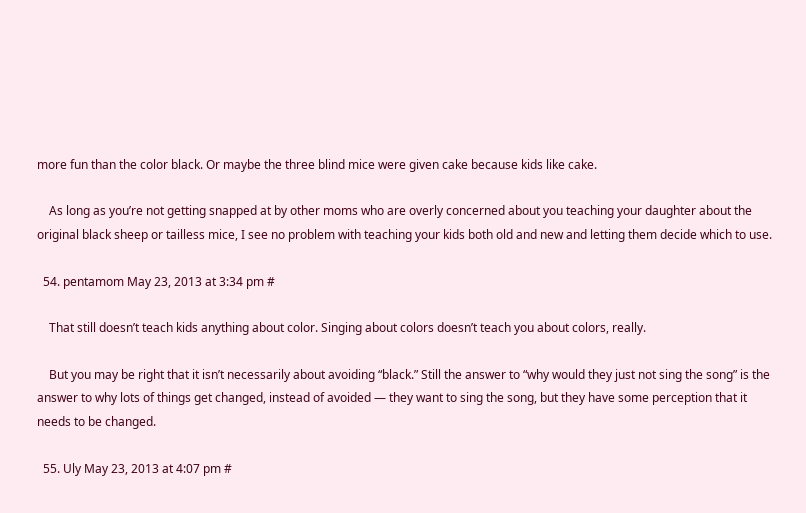more fun than the color black. Or maybe the three blind mice were given cake because kids like cake.

    As long as you’re not getting snapped at by other moms who are overly concerned about you teaching your daughter about the original black sheep or tailless mice, I see no problem with teaching your kids both old and new and letting them decide which to use.

  54. pentamom May 23, 2013 at 3:34 pm #

    That still doesn’t teach kids anything about color. Singing about colors doesn’t teach you about colors, really.

    But you may be right that it isn’t necessarily about avoiding “black.” Still the answer to “why would they just not sing the song” is the answer to why lots of things get changed, instead of avoided — they want to sing the song, but they have some perception that it needs to be changed.

  55. Uly May 23, 2013 at 4:07 pm #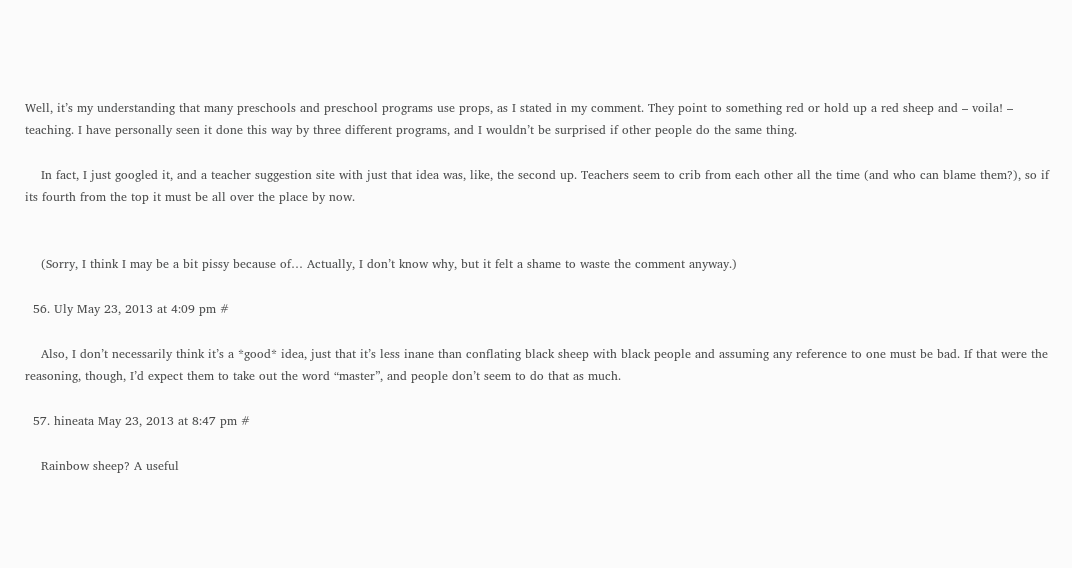Well, it’s my understanding that many preschools and preschool programs use props, as I stated in my comment. They point to something red or hold up a red sheep and – voila! – teaching. I have personally seen it done this way by three different programs, and I wouldn’t be surprised if other people do the same thing.

    In fact, I just googled it, and a teacher suggestion site with just that idea was, like, the second up. Teachers seem to crib from each other all the time (and who can blame them?), so if its fourth from the top it must be all over the place by now.


    (Sorry, I think I may be a bit pissy because of… Actually, I don’t know why, but it felt a shame to waste the comment anyway.)

  56. Uly May 23, 2013 at 4:09 pm #

    Also, I don’t necessarily think it’s a *good* idea, just that it’s less inane than conflating black sheep with black people and assuming any reference to one must be bad. If that were the reasoning, though, I’d expect them to take out the word “master”, and people don’t seem to do that as much.

  57. hineata May 23, 2013 at 8:47 pm #

    Rainbow sheep? A useful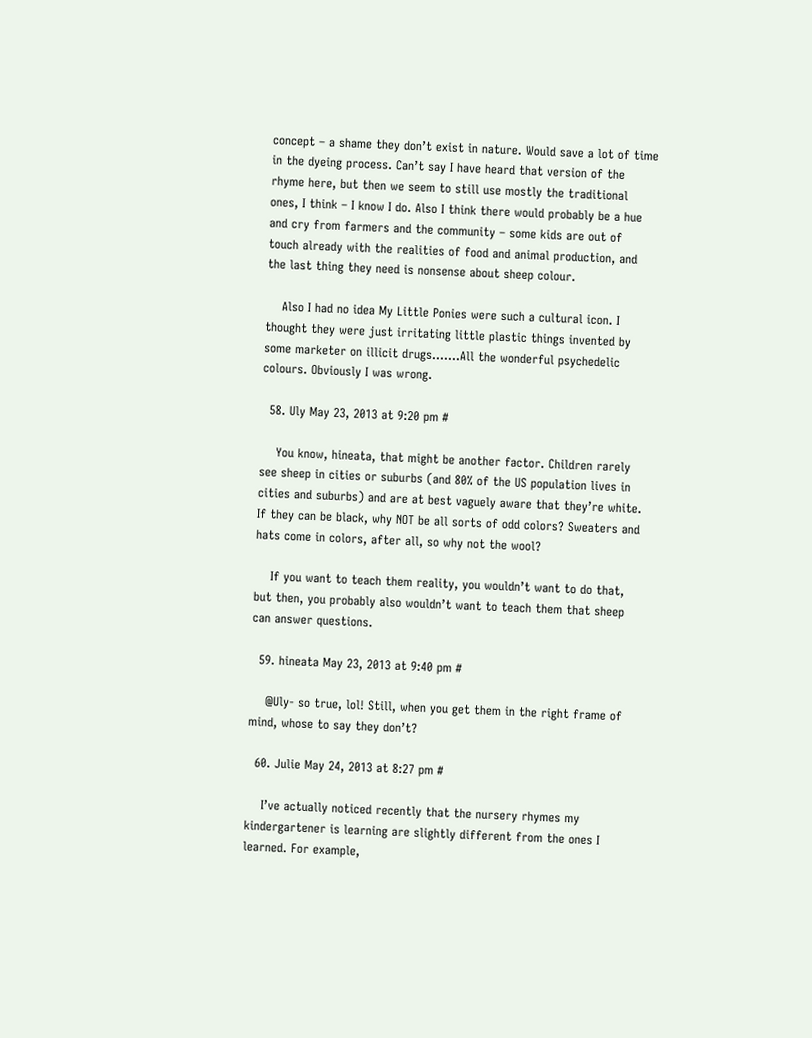concept – a shame they don’t exist in nature. Would save a lot of time in the dyeing process. Can’t say I have heard that version of the rhyme here, but then we seem to still use mostly the traditional ones, I think – I know I do. Also I think there would probably be a hue and cry from farmers and the community – some kids are out of touch already with the realities of food and animal production, and the last thing they need is nonsense about sheep colour.

    Also I had no idea My Little Ponies were such a cultural icon. I thought they were just irritating little plastic things invented by some marketer on illicit drugs…….All the wonderful psychedelic colours. Obviously I was wrong.

  58. Uly May 23, 2013 at 9:20 pm #

    You know, hineata, that might be another factor. Children rarely see sheep in cities or suburbs (and 80% of the US population lives in cities and suburbs) and are at best vaguely aware that they’re white. If they can be black, why NOT be all sorts of odd colors? Sweaters and hats come in colors, after all, so why not the wool?

    If you want to teach them reality, you wouldn’t want to do that, but then, you probably also wouldn’t want to teach them that sheep can answer questions.

  59. hineata May 23, 2013 at 9:40 pm #

    @Uly- so true, lol! Still, when you get them in the right frame of mind, whose to say they don’t?

  60. Julie May 24, 2013 at 8:27 pm #

    I’ve actually noticed recently that the nursery rhymes my kindergartener is learning are slightly different from the ones I learned. For example,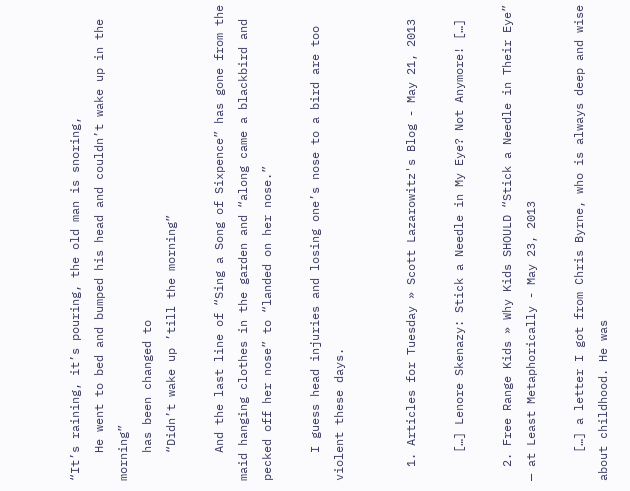“It’s raining, it’s pouring, the old man is snoring,
    He went to bed and bumped his head and couldn’t wake up in the morning”
    has been changed to
    “Didn’t wake up ’till the morning”

    And the last line of “Sing a Song of Sixpence” has gone from the maid hanging clothes in the garden and “along came a blackbird and pecked off her nose” to “landed on her nose.”

    I guess head injuries and losing one’s nose to a bird are too violent these days.


  1. Articles for Tuesday » Scott Lazarowitz's Blog - May 21, 2013

    […] Lenore Skenazy: Stick a Needle in My Eye? Not Anymore! […]

  2. Free Range Kids » Why Kids SHOULD “Stick a Needle in Their Eye” — at Least Metaphorically - May 23, 2013

    […] a letter I got from Chris Byrne, who is always deep and wise about childhood. He was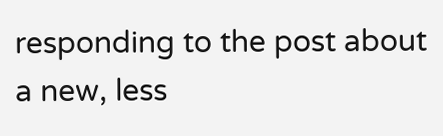responding to the post about a new, less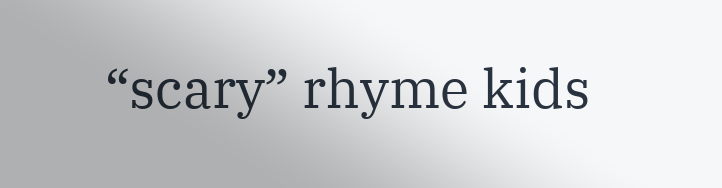“scary” rhyme kids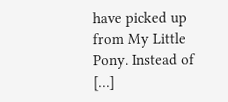have picked up from My Little Pony. Instead of […]